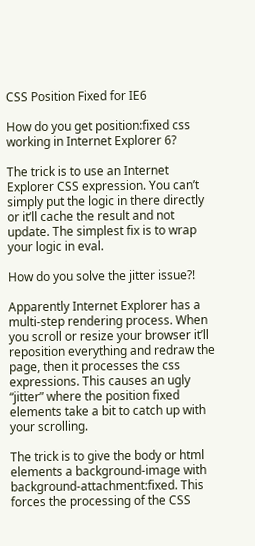CSS Position Fixed for IE6

How do you get position:fixed css working in Internet Explorer 6?

The trick is to use an Internet Explorer CSS expression. You can’t simply put the logic in there directly or it’ll cache the result and not update. The simplest fix is to wrap your logic in eval.

How do you solve the jitter issue?!

Apparently Internet Explorer has a multi-step rendering process. When you scroll or resize your browser it’ll reposition everything and redraw the page, then it processes the css expressions. This causes an ugly “jitter” where the position fixed elements take a bit to catch up with your scrolling.

The trick is to give the body or html elements a background-image with background-attachment:fixed. This forces the processing of the CSS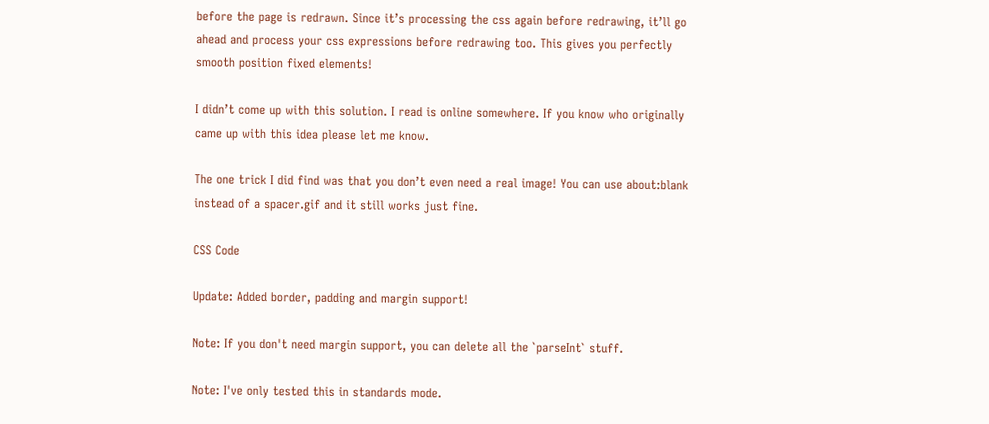before the page is redrawn. Since it’s processing the css again before redrawing, it’ll go ahead and process your css expressions before redrawing too. This gives you perfectly smooth position fixed elements!

I didn’t come up with this solution. I read is online somewhere. If you know who originally came up with this idea please let me know.

The one trick I did find was that you don’t even need a real image! You can use about:blank instead of a spacer.gif and it still works just fine.

CSS Code

Update: Added border, padding and margin support!

Note: If you don't need margin support, you can delete all the `parseInt` stuff.

Note: I've only tested this in standards mode.